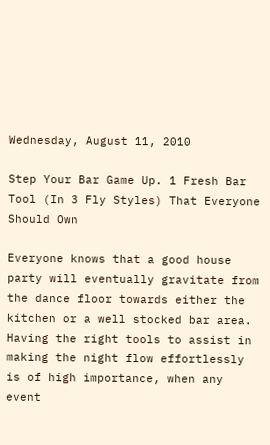Wednesday, August 11, 2010

Step Your Bar Game Up. 1 Fresh Bar Tool (In 3 Fly Styles) That Everyone Should Own

Everyone knows that a good house party will eventually gravitate from the dance floor towards either the kitchen or a well stocked bar area. Having the right tools to assist in making the night flow effortlessly is of high importance, when any event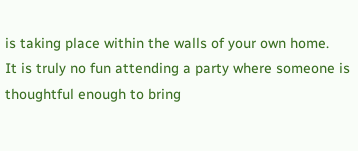is taking place within the walls of your own home.
It is truly no fun attending a party where someone is thoughtful enough to bring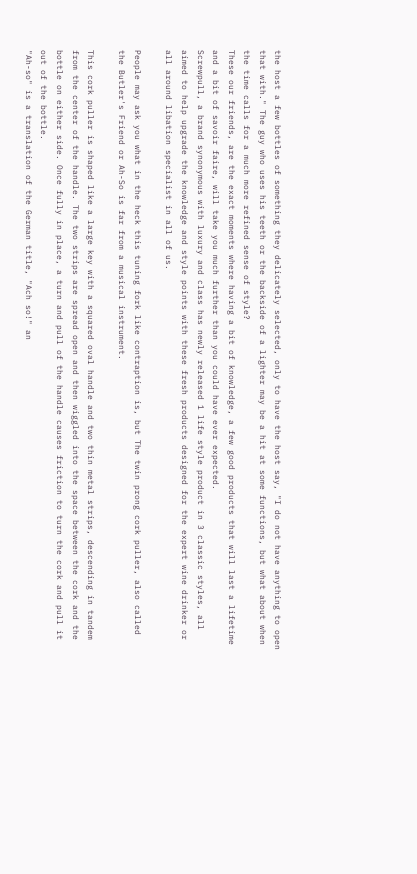the host a few bottles of something they delicately selected, only to have the host say, "I do not have anything to open that with." The guy who uses his teeth or the backside of a lighter may be a hit at some functions, but what about when the time calls for a much more refined sense of style?
These our friends, are the exact moments where having a bit of knowledge, a few good products that will last a lifetime and a bit of savoir faire, will take you much further than you could have ever expected.
Screwpull, a brand synonymous with luxury and class has newly released 1 life style product in 3 classic styles, all aimed to help upgrade the knowledge and style points with these fresh products designed for the expert wine drinker or all around libation specialist in all of us.

People may ask you what in the heck this tuning fork like contraption is, but The twin prong cork puller, also called the Butler's Friend or Ah-So is far from a musical instrument.

This cork puller is shaped like a large key with a squared oval handle and two thin metal strips, descending in tandem from the center of the handle. The two strips are spread open and then wiggled into the space between the cork and the bottle on either side. Once fully in place, a turn and pull of the handle causes friction to turn the cork and pull it out of the bottle.
"Ah-so" is a translation of the German title, "Ach so!" an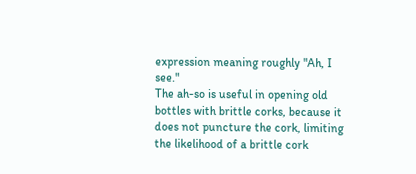expression meaning roughly "Ah, I see."
The ah-so is useful in opening old bottles with brittle corks, because it does not puncture the cork, limiting the likelihood of a brittle cork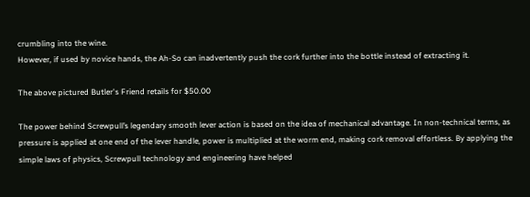crumbling into the wine.
However, if used by novice hands, the Ah-So can inadvertently push the cork further into the bottle instead of extracting it.

The above pictured Butler's Friend retails for $50.00

The power behind Screwpull’s legendary smooth lever action is based on the idea of mechanical advantage. In non-technical terms, as pressure is applied at one end of the lever handle, power is multiplied at the worm end, making cork removal effortless. By applying the simple laws of physics, Screwpull technology and engineering have helped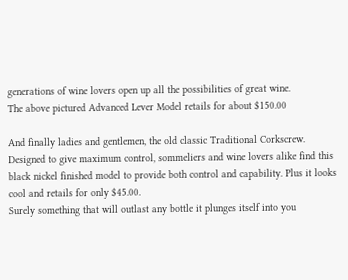generations of wine lovers open up all the possibilities of great wine.
The above pictured Advanced Lever Model retails for about $150.00

And finally ladies and gentlemen, the old classic Traditional Corkscrew. Designed to give maximum control, sommeliers and wine lovers alike find this black nickel finished model to provide both control and capability. Plus it looks cool and retails for only $45.00.
Surely something that will outlast any bottle it plunges itself into you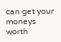can get your moneys worth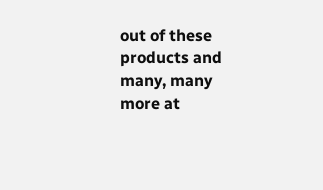out of these products and many, many more at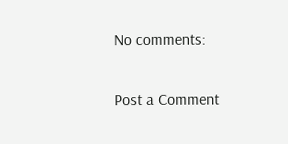No comments:

Post a Comment